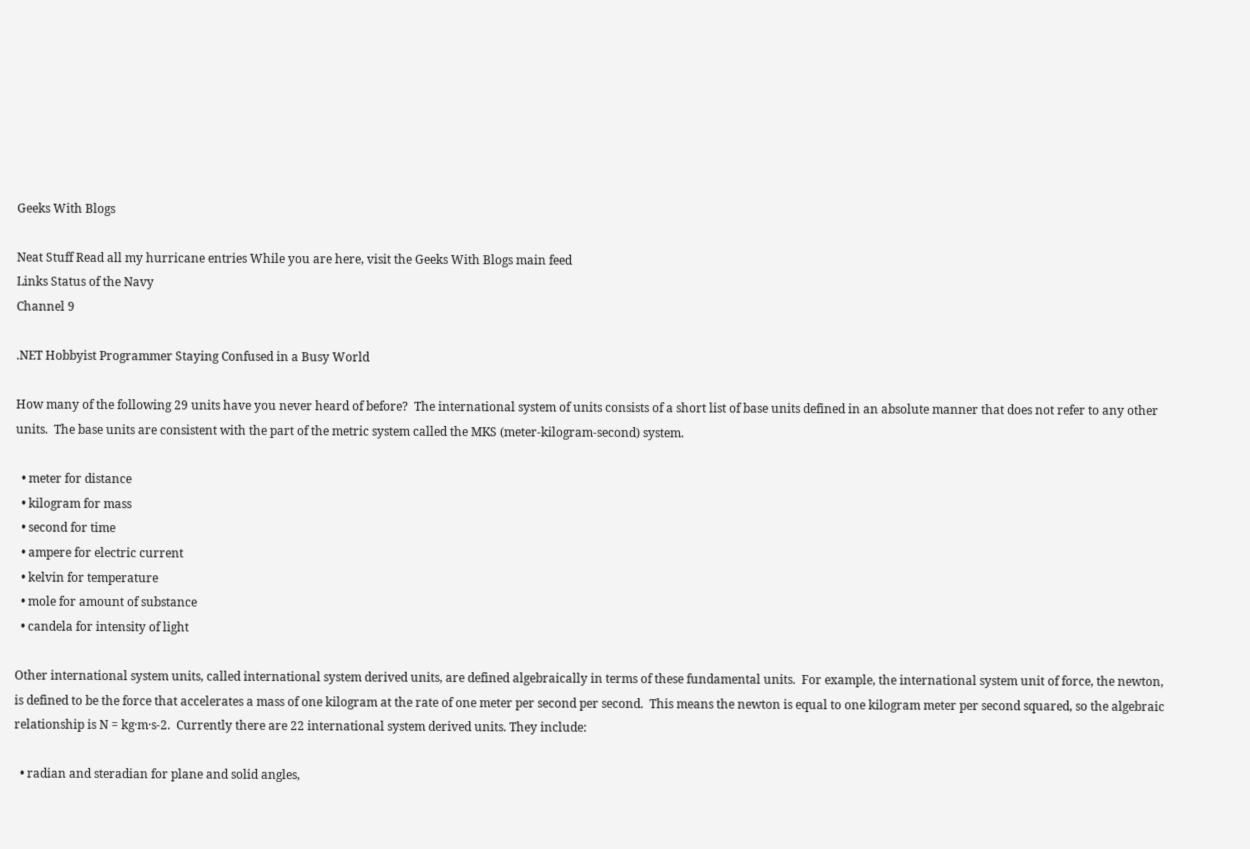Geeks With Blogs

Neat Stuff Read all my hurricane entries While you are here, visit the Geeks With Blogs main feed
Links Status of the Navy
Channel 9

.NET Hobbyist Programmer Staying Confused in a Busy World

How many of the following 29 units have you never heard of before?  The international system of units consists of a short list of base units defined in an absolute manner that does not refer to any other units.  The base units are consistent with the part of the metric system called the MKS (meter-kilogram-second) system.

  • meter for distance
  • kilogram for mass
  • second for time
  • ampere for electric current
  • kelvin for temperature
  • mole for amount of substance
  • candela for intensity of light

Other international system units, called international system derived units, are defined algebraically in terms of these fundamental units.  For example, the international system unit of force, the newton, is defined to be the force that accelerates a mass of one kilogram at the rate of one meter per second per second.  This means the newton is equal to one kilogram meter per second squared, so the algebraic relationship is N = kg·m·s-2.  Currently there are 22 international system derived units. They include:

  • radian and steradian for plane and solid angles,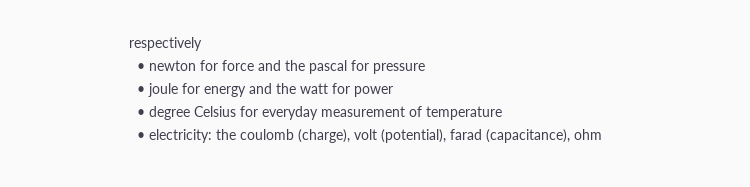respectively
  • newton for force and the pascal for pressure
  • joule for energy and the watt for power
  • degree Celsius for everyday measurement of temperature
  • electricity: the coulomb (charge), volt (potential), farad (capacitance), ohm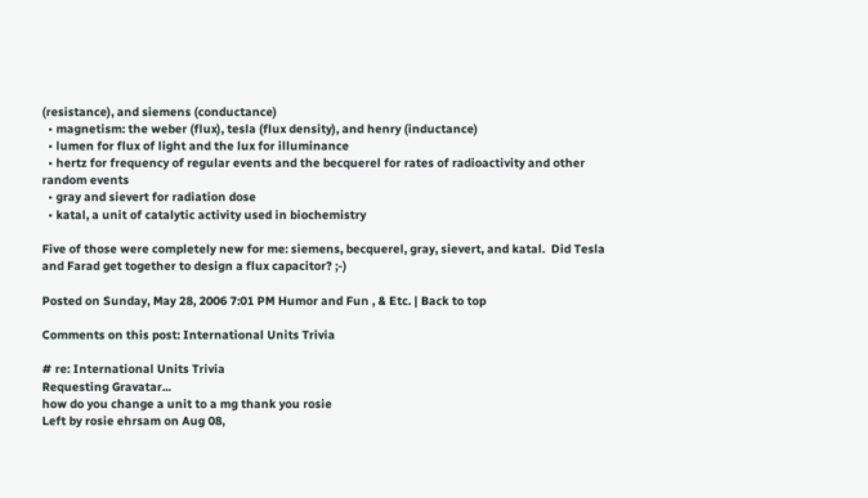(resistance), and siemens (conductance)
  • magnetism: the weber (flux), tesla (flux density), and henry (inductance)
  • lumen for flux of light and the lux for illuminance
  • hertz for frequency of regular events and the becquerel for rates of radioactivity and other random events
  • gray and sievert for radiation dose
  • katal, a unit of catalytic activity used in biochemistry

Five of those were completely new for me: siemens, becquerel, gray, sievert, and katal.  Did Tesla and Farad get together to design a flux capacitor? ;-)

Posted on Sunday, May 28, 2006 7:01 PM Humor and Fun , & Etc. | Back to top

Comments on this post: International Units Trivia

# re: International Units Trivia
Requesting Gravatar...
how do you change a unit to a mg thank you rosie
Left by rosie ehrsam on Aug 08,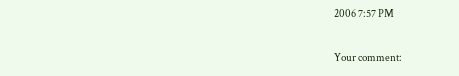2006 7:57 PM

Your comment: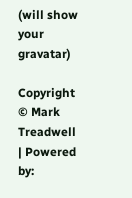(will show your gravatar)

Copyright © Mark Treadwell | Powered by: